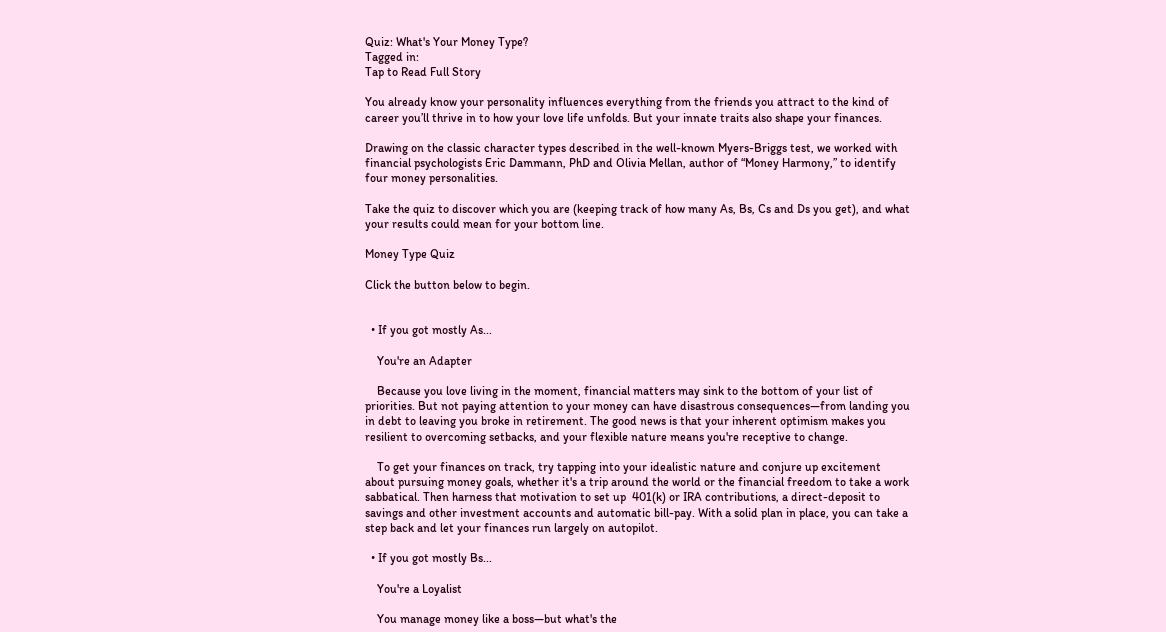Quiz: What's Your Money Type?
Tagged in:
Tap to Read Full Story

You already know your personality influences everything from the friends you attract to the kind of career you’ll thrive in to how your love life unfolds. But your innate traits also shape your finances.

Drawing on the classic character types described in the well-known Myers-Briggs test, we worked with financial psychologists Eric Dammann, PhD and Olivia Mellan, author of “Money Harmony,” to identify four money personalities.

Take the quiz to discover which you are (keeping track of how many As, Bs, Cs and Ds you get), and what your results could mean for your bottom line.

Money Type Quiz

Click the button below to begin.


  • If you got mostly As...

    You're an Adapter

    Because you love living in the moment, financial matters may sink to the bottom of your list of priorities. But not paying attention to your money can have disastrous consequences—from landing you in debt to leaving you broke in retirement. The good news is that your inherent optimism makes you resilient to overcoming setbacks, and your flexible nature means you're receptive to change.

    To get your finances on track, try tapping into your idealistic nature and conjure up excitement about pursuing money goals, whether it's a trip around the world or the financial freedom to take a work sabbatical. Then harness that motivation to set up  401(k) or IRA contributions, a direct-deposit to savings and other investment accounts and automatic bill-pay. With a solid plan in place, you can take a step back and let your finances run largely on autopilot.

  • If you got mostly Bs...

    You're a Loyalist

    You manage money like a boss—but what's the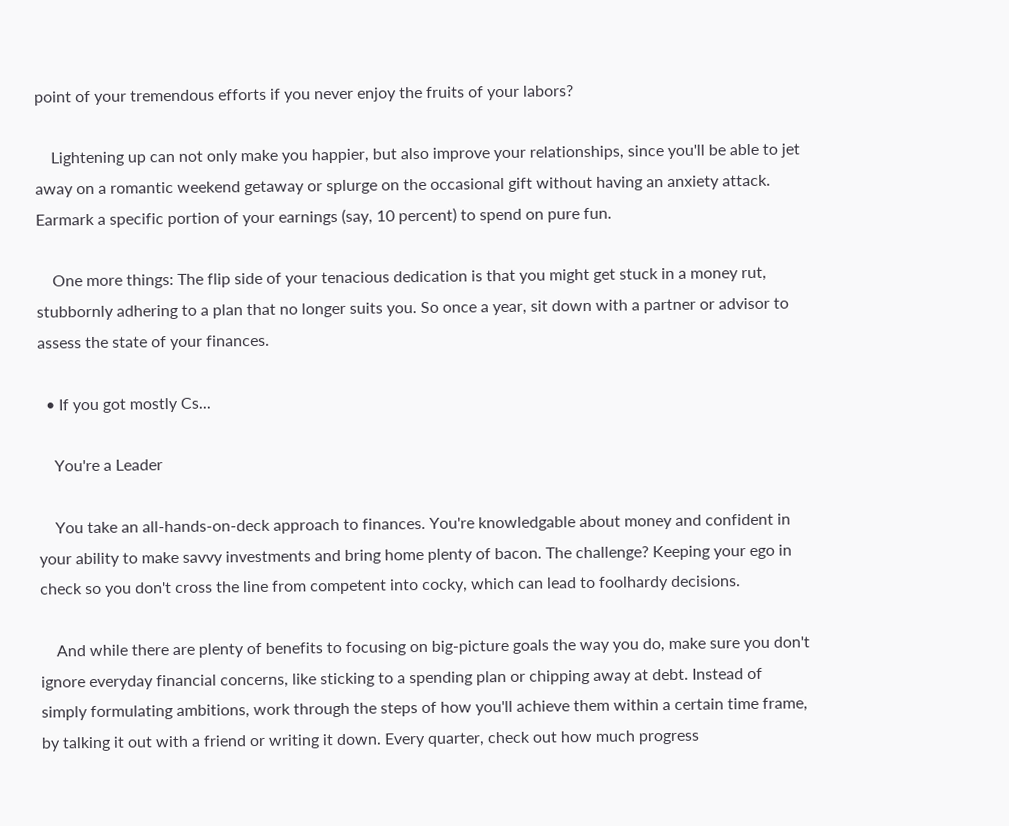point of your tremendous efforts if you never enjoy the fruits of your labors?

    Lightening up can not only make you happier, but also improve your relationships, since you'll be able to jet away on a romantic weekend getaway or splurge on the occasional gift without having an anxiety attack. Earmark a specific portion of your earnings (say, 10 percent) to spend on pure fun.

    One more things: The flip side of your tenacious dedication is that you might get stuck in a money rut, stubbornly adhering to a plan that no longer suits you. So once a year, sit down with a partner or advisor to assess the state of your finances.

  • If you got mostly Cs...

    You're a Leader

    You take an all-hands-on-deck approach to finances. You're knowledgable about money and confident in your ability to make savvy investments and bring home plenty of bacon. The challenge? Keeping your ego in check so you don't cross the line from competent into cocky, which can lead to foolhardy decisions.

    And while there are plenty of benefits to focusing on big-picture goals the way you do, make sure you don't ignore everyday financial concerns, like sticking to a spending plan or chipping away at debt. Instead of simply formulating ambitions, work through the steps of how you'll achieve them within a certain time frame, by talking it out with a friend or writing it down. Every quarter, check out how much progress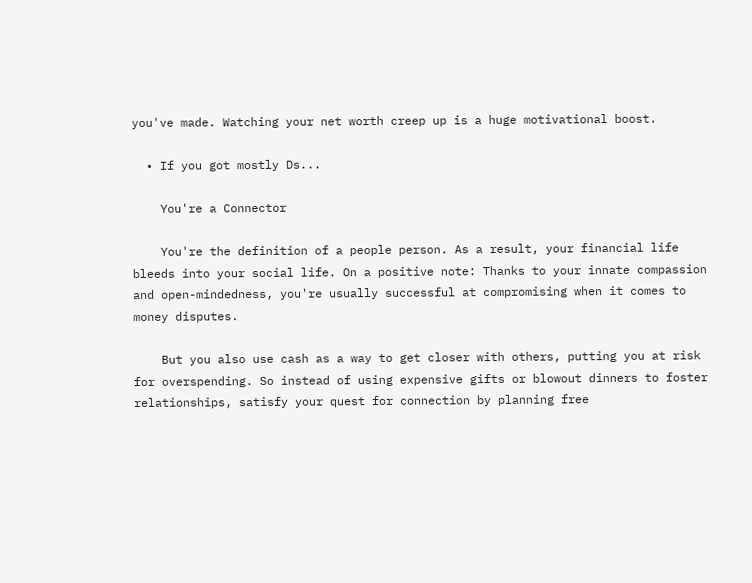you've made. Watching your net worth creep up is a huge motivational boost.

  • If you got mostly Ds...

    You're a Connector

    You're the definition of a people person. As a result, your financial life bleeds into your social life. On a positive note: Thanks to your innate compassion and open-mindedness, you're usually successful at compromising when it comes to money disputes.

    But you also use cash as a way to get closer with others, putting you at risk for overspending. So instead of using expensive gifts or blowout dinners to foster relationships, satisfy your quest for connection by planning free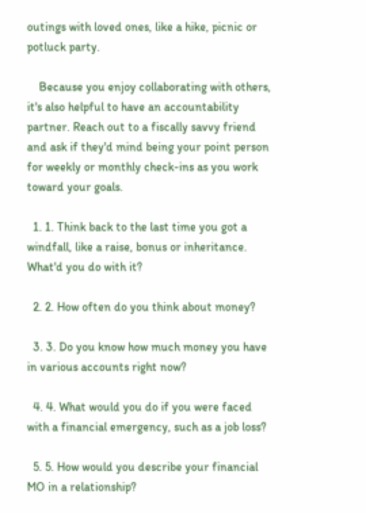outings with loved ones, like a hike, picnic or potluck party.

    Because you enjoy collaborating with others, it's also helpful to have an accountability partner. Reach out to a fiscally savvy friend and ask if they'd mind being your point person for weekly or monthly check-ins as you work toward your goals.

  1. 1. Think back to the last time you got a windfall, like a raise, bonus or inheritance. What'd you do with it?

  2. 2. How often do you think about money?

  3. 3. Do you know how much money you have in various accounts right now?

  4. 4. What would you do if you were faced with a financial emergency, such as a job loss?

  5. 5. How would you describe your financial MO in a relationship?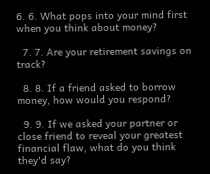6. 6. What pops into your mind first when you think about money?

  7. 7. Are your retirement savings on track?

  8. 8. If a friend asked to borrow money, how would you respond?

  9. 9. If we asked your partner or close friend to reveal your greatest financial flaw, what do you think they'd say?